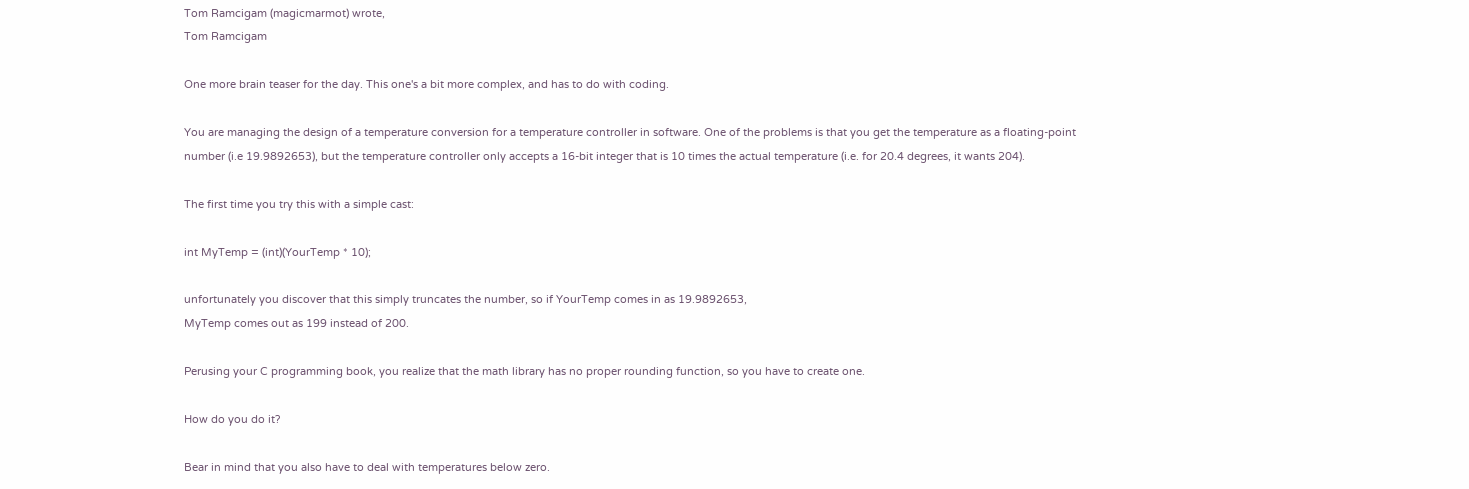Tom Ramcigam (magicmarmot) wrote,
Tom Ramcigam

One more brain teaser for the day. This one's a bit more complex, and has to do with coding.

You are managing the design of a temperature conversion for a temperature controller in software. One of the problems is that you get the temperature as a floating-point number (i.e 19.9892653), but the temperature controller only accepts a 16-bit integer that is 10 times the actual temperature (i.e. for 20.4 degrees, it wants 204).

The first time you try this with a simple cast:

int MyTemp = (int)(YourTemp * 10);

unfortunately you discover that this simply truncates the number, so if YourTemp comes in as 19.9892653,
MyTemp comes out as 199 instead of 200.

Perusing your C programming book, you realize that the math library has no proper rounding function, so you have to create one.

How do you do it?

Bear in mind that you also have to deal with temperatures below zero.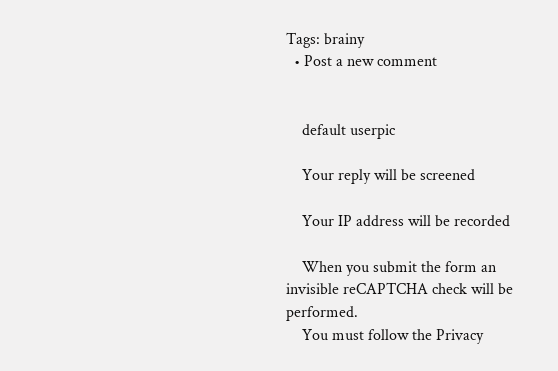Tags: brainy
  • Post a new comment


    default userpic

    Your reply will be screened

    Your IP address will be recorded

    When you submit the form an invisible reCAPTCHA check will be performed.
    You must follow the Privacy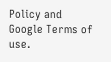Policy and Google Terms of use.